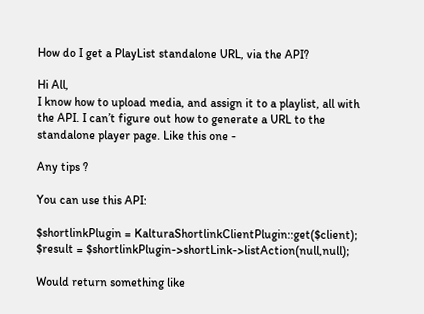How do I get a PlayList standalone URL, via the API?

Hi All,
I know how to upload media, and assign it to a playlist, all with the API. I can’t figure out how to generate a URL to the standalone player page. Like this one -

Any tips ?

You can use this API:

$shortlinkPlugin = KalturaShortlinkClientPlugin::get($client);
$result = $shortlinkPlugin->shortLink->listAction(null,null);

Would return something like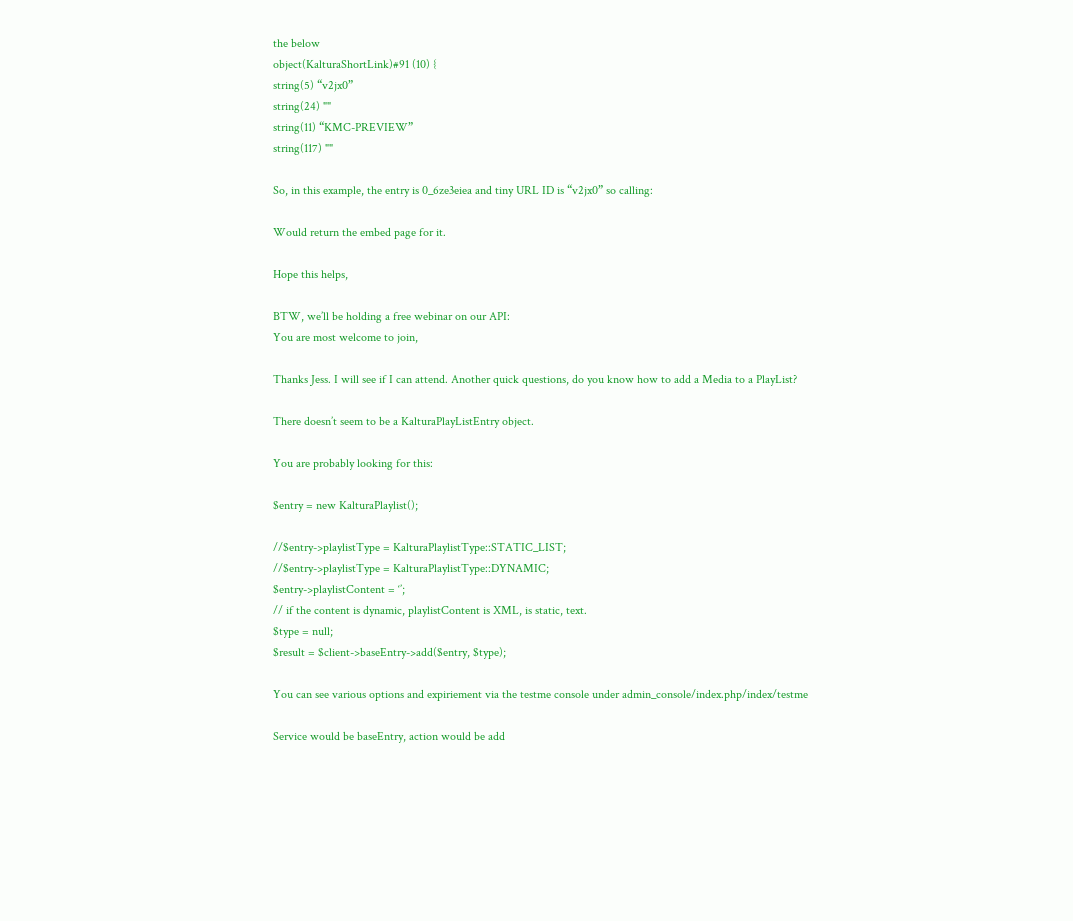the below
object(KalturaShortLink)#91 (10) {
string(5) “v2jx0”
string(24) ""
string(11) “KMC-PREVIEW”
string(117) ""

So, in this example, the entry is 0_6ze3eiea and tiny URL ID is “v2jx0” so calling:

Would return the embed page for it.

Hope this helps,

BTW, we’ll be holding a free webinar on our API:
You are most welcome to join,

Thanks Jess. I will see if I can attend. Another quick questions, do you know how to add a Media to a PlayList?

There doesn’t seem to be a KalturaPlayListEntry object.

You are probably looking for this:

$entry = new KalturaPlaylist();

//$entry->playlistType = KalturaPlaylistType::STATIC_LIST;
//$entry->playlistType = KalturaPlaylistType::DYNAMIC;
$entry->playlistContent = ‘’;
// if the content is dynamic, playlistContent is XML, is static, text.
$type = null;
$result = $client->baseEntry->add($entry, $type);

You can see various options and expiriement via the testme console under admin_console/index.php/index/testme

Service would be baseEntry, action would be add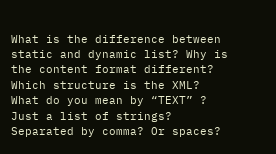What is the difference between static and dynamic list? Why is the content format different? Which structure is the XML? What do you mean by “TEXT” ? Just a list of strings? Separated by comma? Or spaces?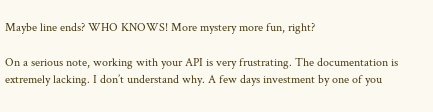Maybe line ends? WHO KNOWS! More mystery more fun, right?

On a serious note, working with your API is very frustrating. The documentation is extremely lacking. I don’t understand why. A few days investment by one of you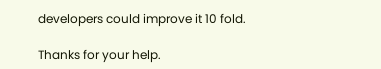developers could improve it 10 fold.

Thanks for your help.